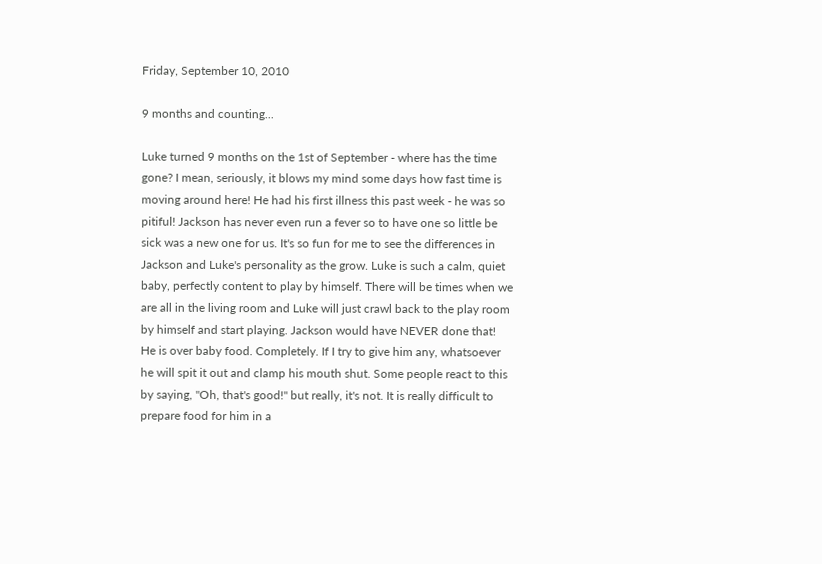Friday, September 10, 2010

9 months and counting...

Luke turned 9 months on the 1st of September - where has the time gone? I mean, seriously, it blows my mind some days how fast time is moving around here! He had his first illness this past week - he was so pitiful! Jackson has never even run a fever so to have one so little be sick was a new one for us. It's so fun for me to see the differences in Jackson and Luke's personality as the grow. Luke is such a calm, quiet baby, perfectly content to play by himself. There will be times when we are all in the living room and Luke will just crawl back to the play room by himself and start playing. Jackson would have NEVER done that!
He is over baby food. Completely. If I try to give him any, whatsoever he will spit it out and clamp his mouth shut. Some people react to this by saying, "Oh, that's good!" but really, it's not. It is really difficult to prepare food for him in a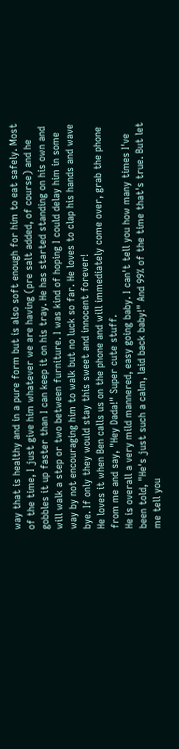way that is healthy and in a pure form but is also soft enough for him to eat safely. Most of the time, I just give him whatever we are having (pre salt added, of course) and he gobbles it up faster than I can keep it on his tray. He has started standing on his own and will walk a step or two between furniture. I was kind of hoping I could delay him in some way by not encouraging him to walk but no luck so far. He loves to clap his hands and wave bye. If only they would stay this sweet and innocent forever!
He loves it when Ben calls us on the phone and will immediately come over, grab the phone from me and say, "Hey Dada!" Super cute stuff.
He is overall a very mild mannered, easy going baby. I can't tell you how many times I've been told, "He's just such a calm, laid back baby!" And 99% of the time that's true. But let me tell you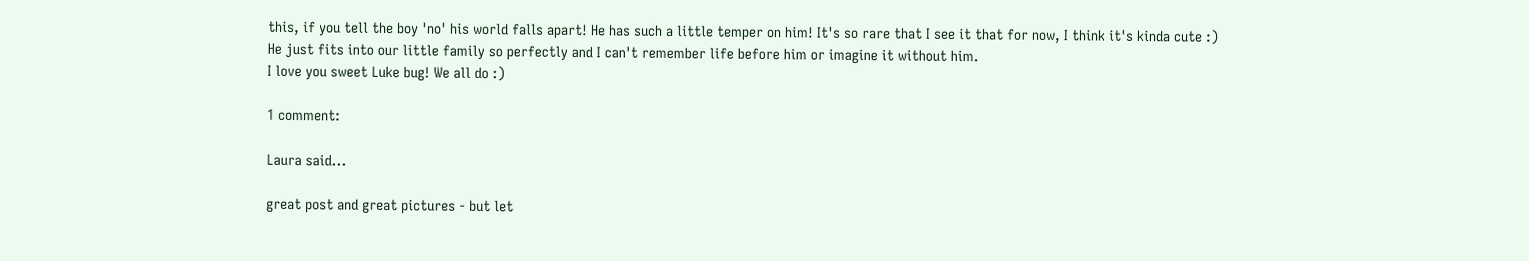this, if you tell the boy 'no' his world falls apart! He has such a little temper on him! It's so rare that I see it that for now, I think it's kinda cute :)
He just fits into our little family so perfectly and I can't remember life before him or imagine it without him.
I love you sweet Luke bug! We all do :)

1 comment:

Laura said...

great post and great pictures - but let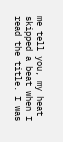me tell you, my heat skipped a beat when I read the title. I was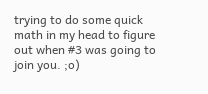trying to do some quick math in my head to figure out when #3 was going to join you. ;o)